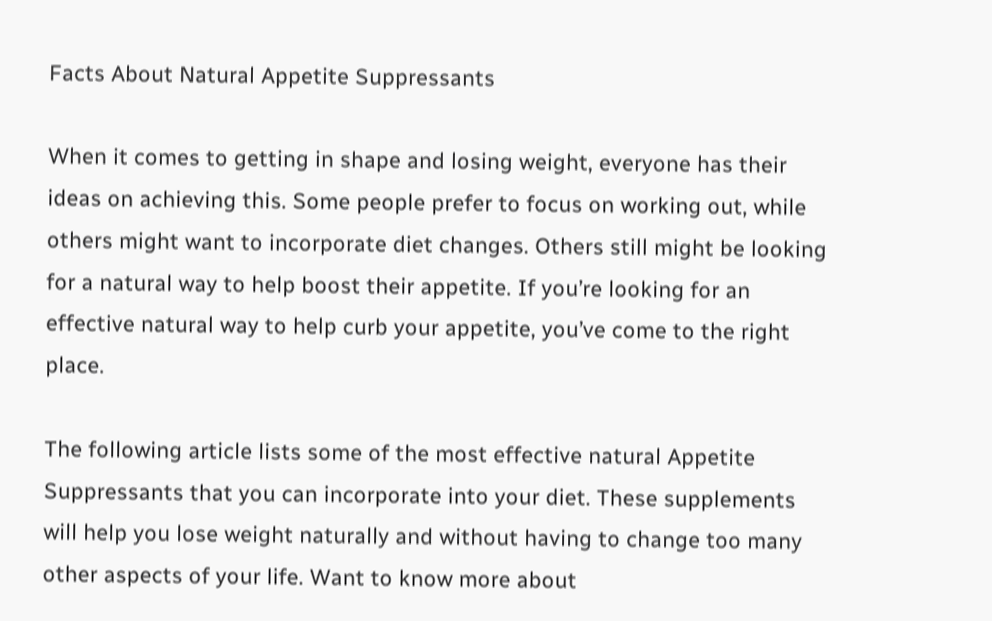Facts About Natural Appetite Suppressants

When it comes to getting in shape and losing weight, everyone has their ideas on achieving this. Some people prefer to focus on working out, while others might want to incorporate diet changes. Others still might be looking for a natural way to help boost their appetite. If you’re looking for an effective natural way to help curb your appetite, you’ve come to the right place.

The following article lists some of the most effective natural Appetite Suppressants that you can incorporate into your diet. These supplements will help you lose weight naturally and without having to change too many other aspects of your life. Want to know more about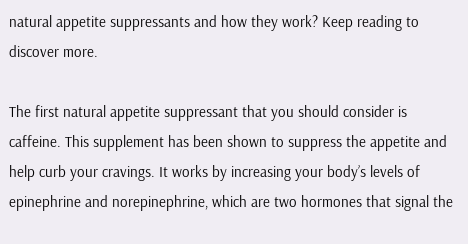natural appetite suppressants and how they work? Keep reading to discover more.

The first natural appetite suppressant that you should consider is caffeine. This supplement has been shown to suppress the appetite and help curb your cravings. It works by increasing your body’s levels of epinephrine and norepinephrine, which are two hormones that signal the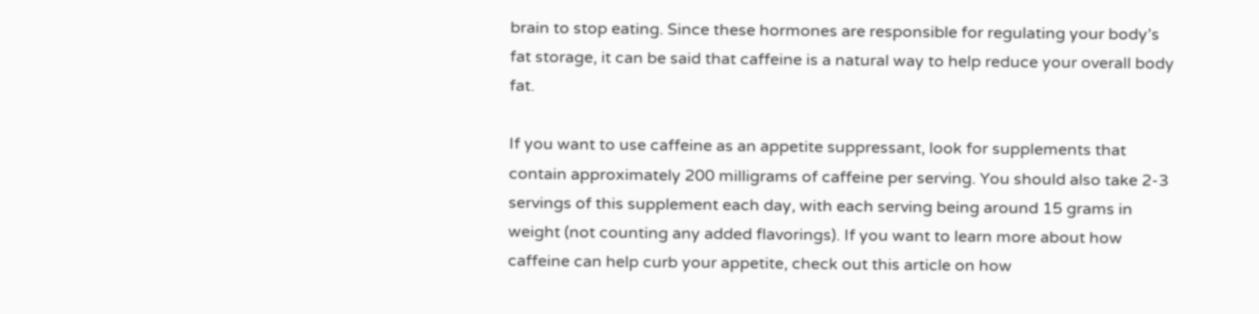brain to stop eating. Since these hormones are responsible for regulating your body’s fat storage, it can be said that caffeine is a natural way to help reduce your overall body fat.

If you want to use caffeine as an appetite suppressant, look for supplements that contain approximately 200 milligrams of caffeine per serving. You should also take 2-3 servings of this supplement each day, with each serving being around 15 grams in weight (not counting any added flavorings). If you want to learn more about how caffeine can help curb your appetite, check out this article on how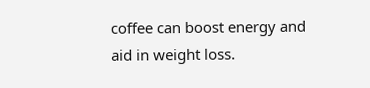coffee can boost energy and aid in weight loss.